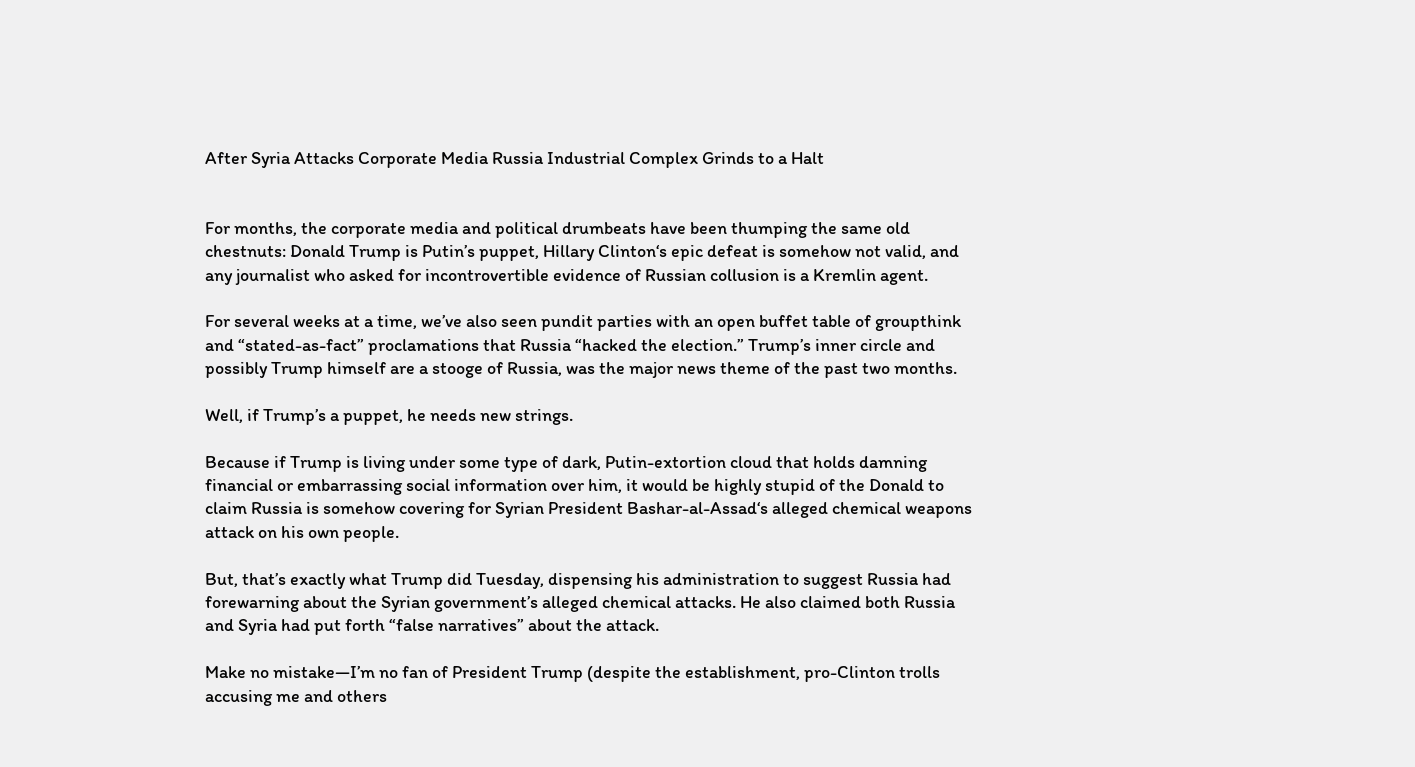After Syria Attacks Corporate Media Russia Industrial Complex Grinds to a Halt


For months, the corporate media and political drumbeats have been thumping the same old chestnuts: Donald Trump is Putin’s puppet, Hillary Clinton‘s epic defeat is somehow not valid, and any journalist who asked for incontrovertible evidence of Russian collusion is a Kremlin agent.

For several weeks at a time, we’ve also seen pundit parties with an open buffet table of groupthink and “stated-as-fact” proclamations that Russia “hacked the election.” Trump’s inner circle and possibly Trump himself are a stooge of Russia, was the major news theme of the past two months.

Well, if Trump’s a puppet, he needs new strings.

Because if Trump is living under some type of dark, Putin-extortion cloud that holds damning financial or embarrassing social information over him, it would be highly stupid of the Donald to claim Russia is somehow covering for Syrian President Bashar-al-Assad‘s alleged chemical weapons attack on his own people.

But, that’s exactly what Trump did Tuesday, dispensing his administration to suggest Russia had forewarning about the Syrian government’s alleged chemical attacks. He also claimed both Russia and Syria had put forth “false narratives” about the attack.

Make no mistake—I’m no fan of President Trump (despite the establishment, pro-Clinton trolls accusing me and others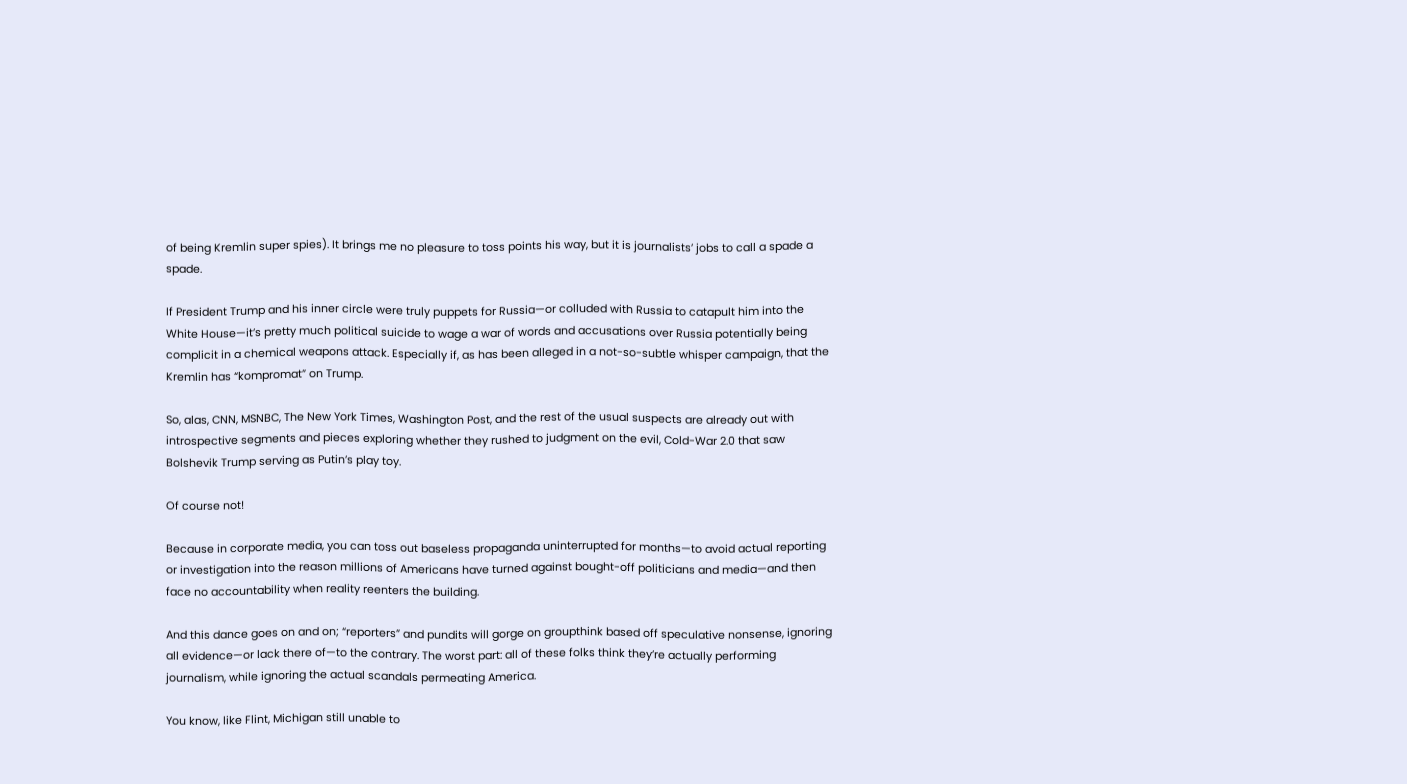of being Kremlin super spies). It brings me no pleasure to toss points his way, but it is journalists’ jobs to call a spade a spade.

If President Trump and his inner circle were truly puppets for Russia—or colluded with Russia to catapult him into the White House—it’s pretty much political suicide to wage a war of words and accusations over Russia potentially being complicit in a chemical weapons attack. Especially if, as has been alleged in a not-so-subtle whisper campaign, that the Kremlin has “kompromat” on Trump.

So, alas, CNN, MSNBC, The New York Times, Washington Post, and the rest of the usual suspects are already out with introspective segments and pieces exploring whether they rushed to judgment on the evil, Cold-War 2.0 that saw Bolshevik Trump serving as Putin’s play toy.

Of course not!

Because in corporate media, you can toss out baseless propaganda uninterrupted for months—to avoid actual reporting or investigation into the reason millions of Americans have turned against bought-off politicians and media—and then face no accountability when reality reenters the building.

And this dance goes on and on; “reporters” and pundits will gorge on groupthink based off speculative nonsense, ignoring all evidence—or lack there of—to the contrary. The worst part: all of these folks think they’re actually performing journalism, while ignoring the actual scandals permeating America.

You know, like Flint, Michigan still unable to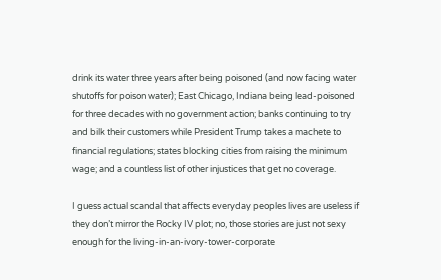drink its water three years after being poisoned (and now facing water shutoffs for poison water); East Chicago, Indiana being lead-poisoned for three decades with no government action; banks continuing to try and bilk their customers while President Trump takes a machete to financial regulations; states blocking cities from raising the minimum wage; and a countless list of other injustices that get no coverage.

I guess actual scandal that affects everyday peoples lives are useless if they don’t mirror the Rocky IV plot; no, those stories are just not sexy enough for the living-in-an-ivory-tower-corporate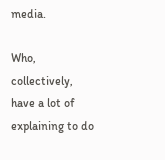media.

Who, collectively, have a lot of explaining to do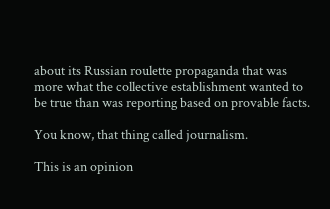about its Russian roulette propaganda that was more what the collective establishment wanted to be true than was reporting based on provable facts.

You know, that thing called journalism.

This is an opinion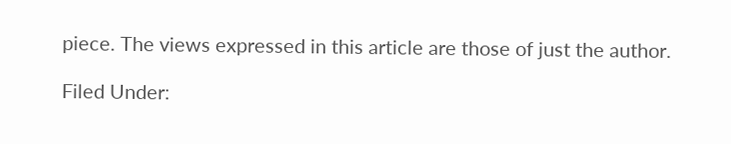piece. The views expressed in this article are those of just the author.

Filed Under: